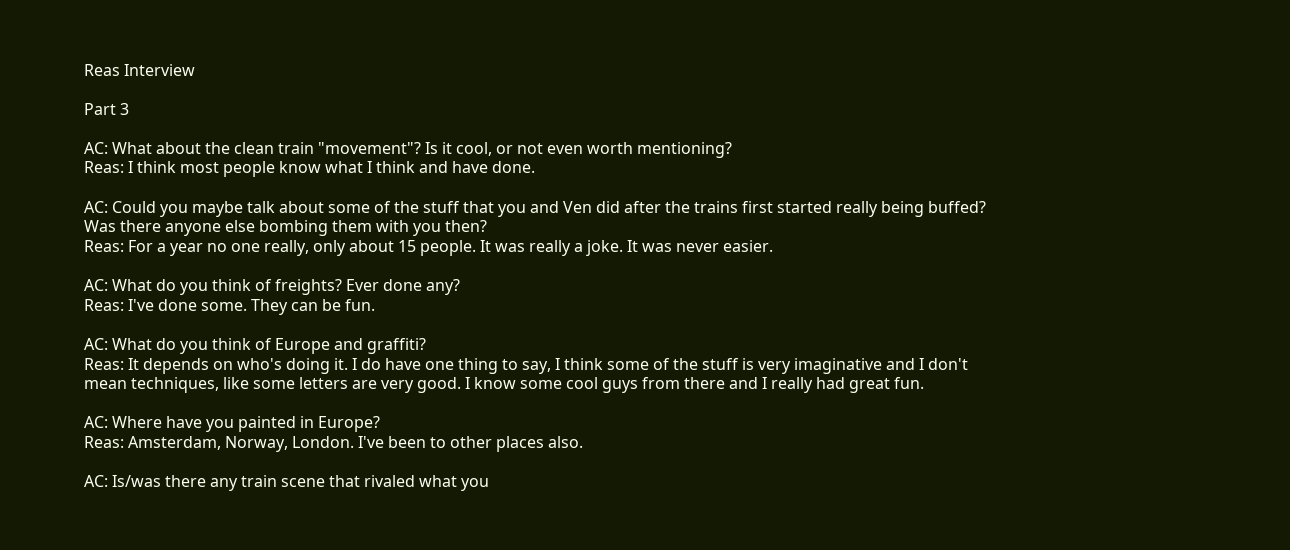Reas Interview

Part 3

AC: What about the clean train "movement"? Is it cool, or not even worth mentioning?
Reas: I think most people know what I think and have done.

AC: Could you maybe talk about some of the stuff that you and Ven did after the trains first started really being buffed? Was there anyone else bombing them with you then?
Reas: For a year no one really, only about 15 people. It was really a joke. It was never easier.

AC: What do you think of freights? Ever done any?
Reas: I've done some. They can be fun.

AC: What do you think of Europe and graffiti?
Reas: It depends on who's doing it. I do have one thing to say, I think some of the stuff is very imaginative and I don't mean techniques, like some letters are very good. I know some cool guys from there and I really had great fun.

AC: Where have you painted in Europe?
Reas: Amsterdam, Norway, London. I've been to other places also.

AC: Is/was there any train scene that rivaled what you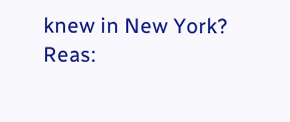knew in New York?
Reas: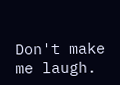Don't make me laugh.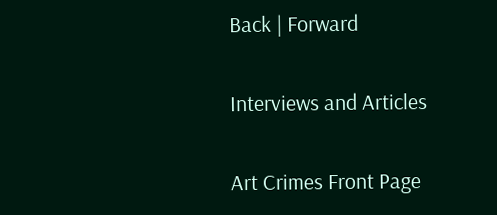Back | Forward

Interviews and Articles

Art Crimes Front Page